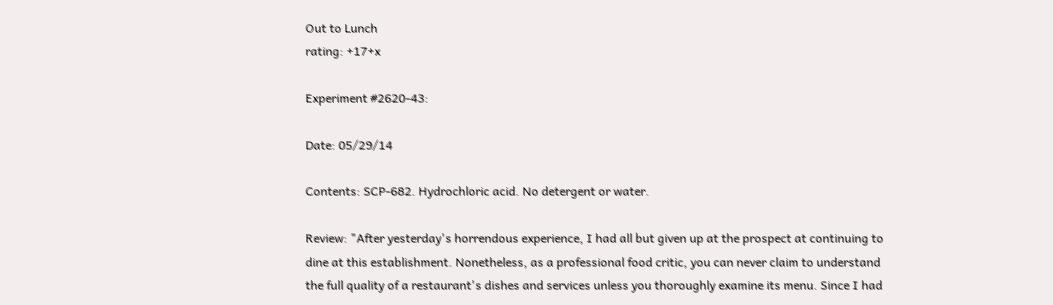Out to Lunch
rating: +17+x

Experiment #2620-43:

Date: 05/29/14

Contents: SCP-682. Hydrochloric acid. No detergent or water.

Review: "After yesterday's horrendous experience, I had all but given up at the prospect at continuing to dine at this establishment. Nonetheless, as a professional food critic, you can never claim to understand the full quality of a restaurant's dishes and services unless you thoroughly examine its menu. Since I had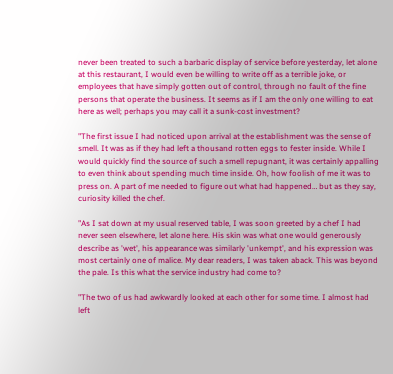never been treated to such a barbaric display of service before yesterday, let alone at this restaurant, I would even be willing to write off as a terrible joke, or employees that have simply gotten out of control, through no fault of the fine persons that operate the business. It seems as if I am the only one willing to eat here as well; perhaps you may call it a sunk-cost investment?

"The first issue I had noticed upon arrival at the establishment was the sense of smell. It was as if they had left a thousand rotten eggs to fester inside. While I would quickly find the source of such a smell repugnant, it was certainly appalling to even think about spending much time inside. Oh, how foolish of me it was to press on. A part of me needed to figure out what had happened… but as they say, curiosity killed the chef.

"As I sat down at my usual reserved table, I was soon greeted by a chef I had never seen elsewhere, let alone here. His skin was what one would generously describe as 'wet', his appearance was similarly 'unkempt', and his expression was most certainly one of malice. My dear readers, I was taken aback. This was beyond the pale. Is this what the service industry had come to?

"The two of us had awkwardly looked at each other for some time. I almost had left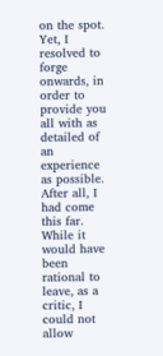on the spot. Yet, I resolved to forge onwards, in order to provide you all with as detailed of an experience as possible. After all, I had come this far. While it would have been rational to leave, as a critic, I could not allow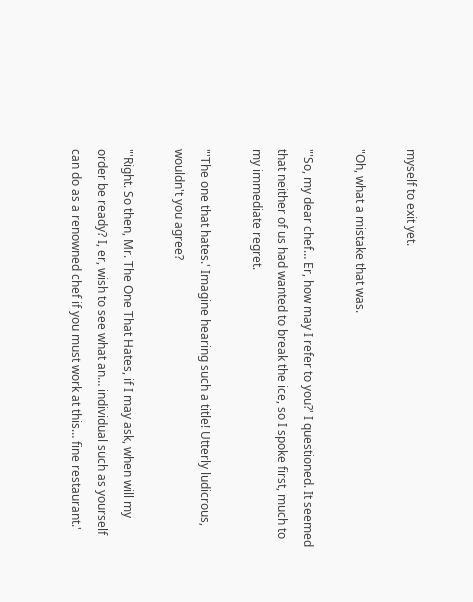myself to exit yet.

"Oh, what a mistake that was.

"'So, my dear chef… Er, how may I refer to you?' I questioned. It seemed that neither of us had wanted to break the ice, so I spoke first, much to my immediate regret.

"'The one that hates.' Imagine hearing such a title! Utterly ludicrous, wouldn't you agree?

"'Right. So then, Mr. The One That Hates, if I may ask, when will my order be ready? I, er, wish to see what an… individual such as yourself can do as a renowned chef if you must work at this… fine restaurant.'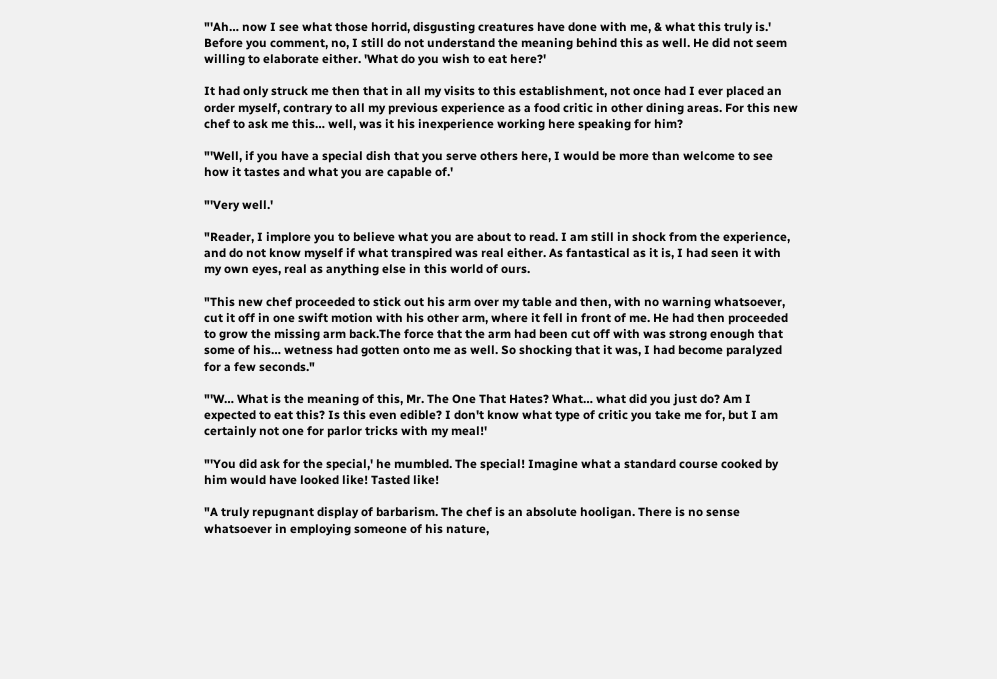"'Ah… now I see what those horrid, disgusting creatures have done with me, & what this truly is.' Before you comment, no, I still do not understand the meaning behind this as well. He did not seem willing to elaborate either. 'What do you wish to eat here?'

It had only struck me then that in all my visits to this establishment, not once had I ever placed an order myself, contrary to all my previous experience as a food critic in other dining areas. For this new chef to ask me this… well, was it his inexperience working here speaking for him?

"'Well, if you have a special dish that you serve others here, I would be more than welcome to see how it tastes and what you are capable of.'

"'Very well.'

"Reader, I implore you to believe what you are about to read. I am still in shock from the experience, and do not know myself if what transpired was real either. As fantastical as it is, I had seen it with my own eyes, real as anything else in this world of ours.

"This new chef proceeded to stick out his arm over my table and then, with no warning whatsoever, cut it off in one swift motion with his other arm, where it fell in front of me. He had then proceeded to grow the missing arm back.The force that the arm had been cut off with was strong enough that some of his… wetness had gotten onto me as well. So shocking that it was, I had become paralyzed for a few seconds."

"'W… What is the meaning of this, Mr. The One That Hates? What… what did you just do? Am I expected to eat this? Is this even edible? I don't know what type of critic you take me for, but I am certainly not one for parlor tricks with my meal!'

"'You did ask for the special,' he mumbled. The special! Imagine what a standard course cooked by him would have looked like! Tasted like!

"A truly repugnant display of barbarism. The chef is an absolute hooligan. There is no sense whatsoever in employing someone of his nature,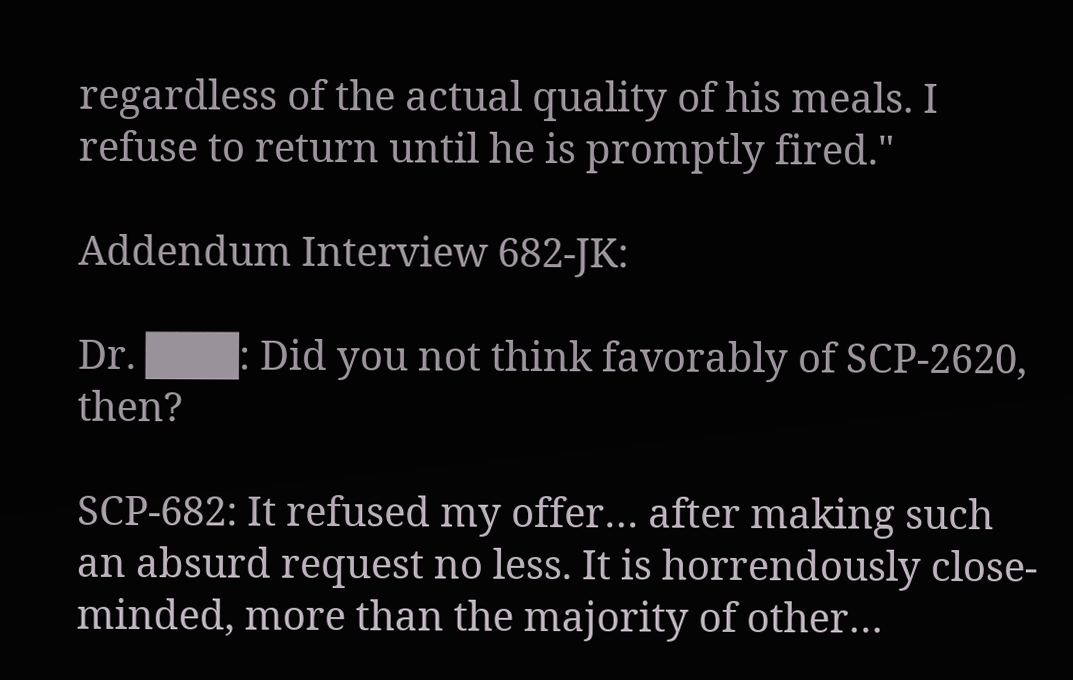regardless of the actual quality of his meals. I refuse to return until he is promptly fired."

Addendum Interview 682-JK:

Dr. ███: Did you not think favorably of SCP-2620, then?

SCP-682: It refused my offer… after making such an absurd request no less. It is horrendously close-minded, more than the majority of other…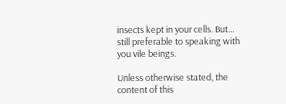insects kept in your cells. But… still preferable to speaking with you vile beings.

Unless otherwise stated, the content of this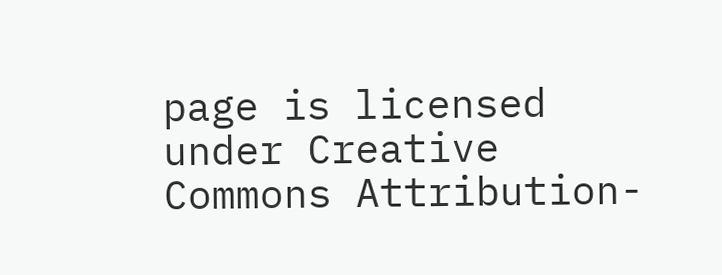page is licensed under Creative Commons Attribution-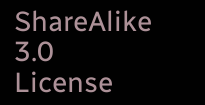ShareAlike 3.0 License